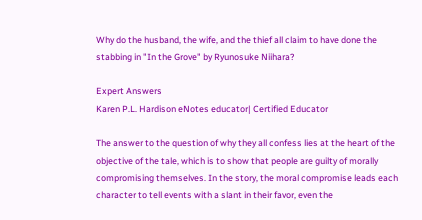Why do the husband, the wife, and the thief all claim to have done the stabbing in "In the Grove" by Ryunosuke Niihara?

Expert Answers
Karen P.L. Hardison eNotes educator| Certified Educator

The answer to the question of why they all confess lies at the heart of the objective of the tale, which is to show that people are guilty of morally compromising themselves. In the story, the moral compromise leads each character to tell events with a slant in their favor, even the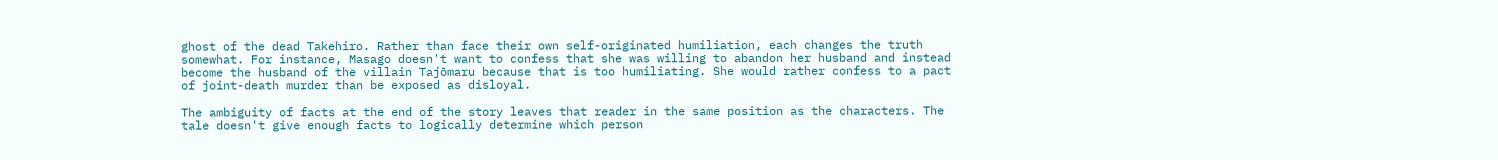ghost of the dead Takehiro. Rather than face their own self-originated humiliation, each changes the truth somewhat. For instance, Masago doesn't want to confess that she was willing to abandon her husband and instead become the husband of the villain Tajōmaru because that is too humiliating. She would rather confess to a pact of joint-death murder than be exposed as disloyal.

The ambiguity of facts at the end of the story leaves that reader in the same position as the characters. The tale doesn't give enough facts to logically determine which person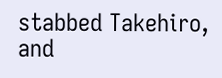stabbed Takehiro, and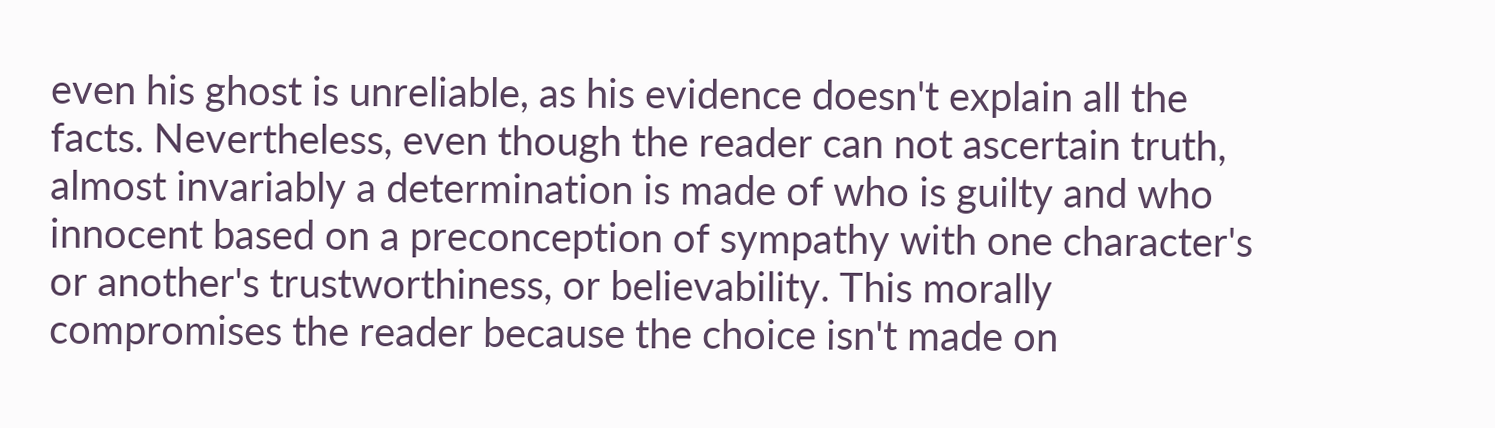even his ghost is unreliable, as his evidence doesn't explain all the facts. Nevertheless, even though the reader can not ascertain truth, almost invariably a determination is made of who is guilty and who innocent based on a preconception of sympathy with one character's or another's trustworthiness, or believability. This morally compromises the reader because the choice isn't made on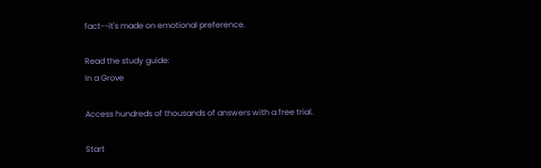fact--it's made on emotional preference.

Read the study guide:
In a Grove

Access hundreds of thousands of answers with a free trial.

Start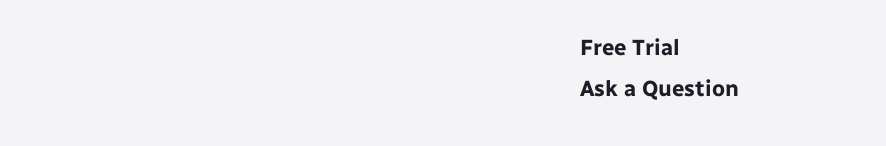Free Trial
Ask a Question